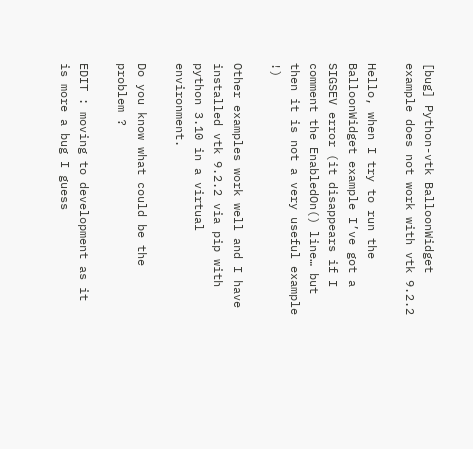[bug] Python-vtk BalloonWidget example does not work with vtk 9.2.2

Hello, when I try to run the BalloonWidget example I’ve got a SIGSEV error (it disappears if I comment the EnabledOn() line… but then it is not a very useful example !)

Other examples work well and I have installed vtk 9.2.2 via pip with python 3.10 in a virtual environment.

Do you know what could be the problem ?

EDIT : moving to development as it is more a bug I guess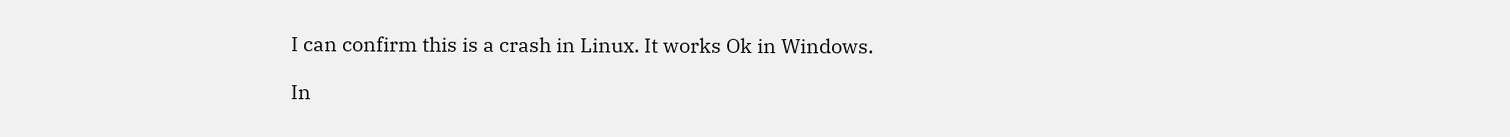I can confirm this is a crash in Linux. It works Ok in Windows.

In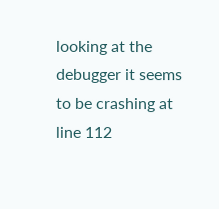looking at the debugger it seems to be crashing at line 112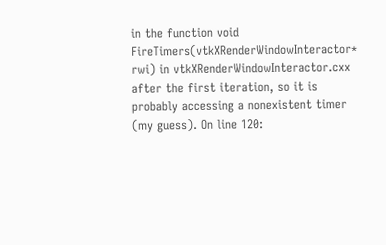in the function void FireTimers(vtkXRenderWindowInteractor* rwi) in vtkXRenderWindowInteractor.cxx after the first iteration, so it is probably accessing a nonexistent timer (my guess). On line 120: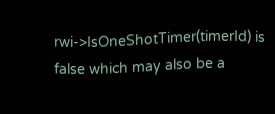rwi->IsOneShotTimer(timerId) is false which may also be a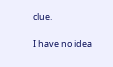clue.

I have no idea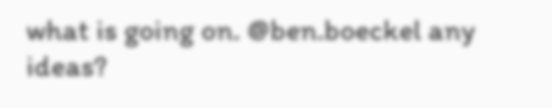what is going on. @ben.boeckel any ideas?